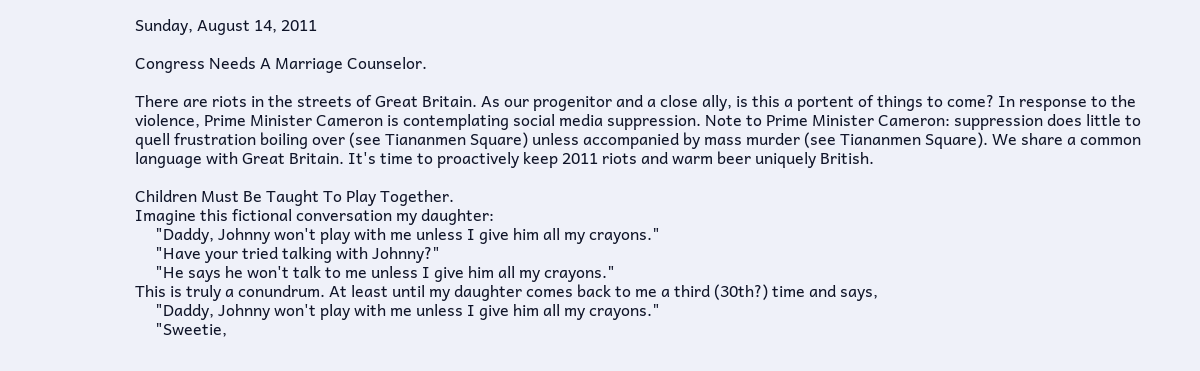Sunday, August 14, 2011

Congress Needs A Marriage Counselor.

There are riots in the streets of Great Britain. As our progenitor and a close ally, is this a portent of things to come? In response to the violence, Prime Minister Cameron is contemplating social media suppression. Note to Prime Minister Cameron: suppression does little to quell frustration boiling over (see Tiananmen Square) unless accompanied by mass murder (see Tiananmen Square). We share a common language with Great Britain. It's time to proactively keep 2011 riots and warm beer uniquely British.

Children Must Be Taught To Play Together.
Imagine this fictional conversation my daughter:
     "Daddy, Johnny won't play with me unless I give him all my crayons."
     "Have your tried talking with Johnny?"
     "He says he won't talk to me unless I give him all my crayons."
This is truly a conundrum. At least until my daughter comes back to me a third (30th?) time and says,
     "Daddy, Johnny won't play with me unless I give him all my crayons."
     "Sweetie,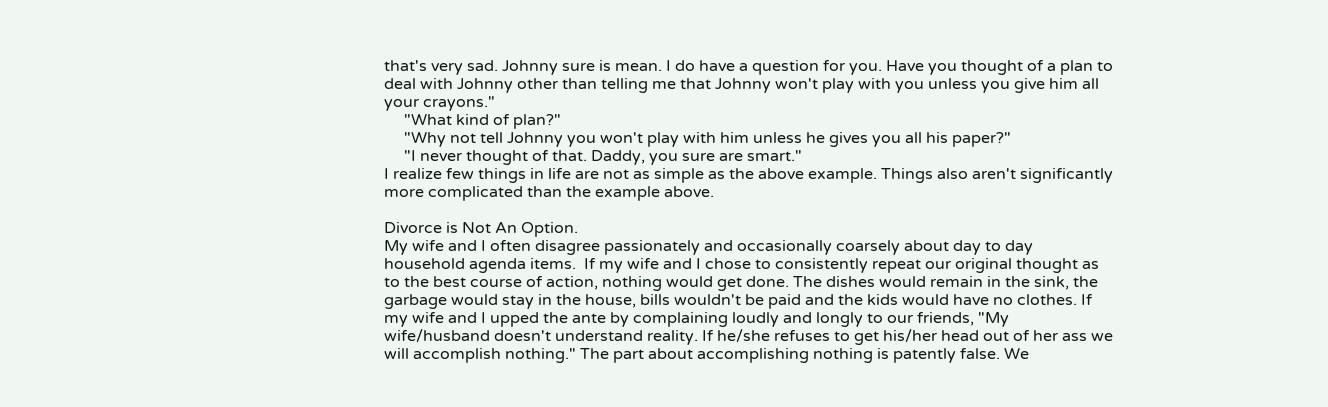that's very sad. Johnny sure is mean. I do have a question for you. Have you thought of a plan to deal with Johnny other than telling me that Johnny won't play with you unless you give him all your crayons."
     "What kind of plan?"
     "Why not tell Johnny you won't play with him unless he gives you all his paper?"
     "I never thought of that. Daddy, you sure are smart."
I realize few things in life are not as simple as the above example. Things also aren't significantly more complicated than the example above.

Divorce is Not An Option.
My wife and I often disagree passionately and occasionally coarsely about day to day household agenda items.  If my wife and I chose to consistently repeat our original thought as to the best course of action, nothing would get done. The dishes would remain in the sink, the garbage would stay in the house, bills wouldn't be paid and the kids would have no clothes. If my wife and I upped the ante by complaining loudly and longly to our friends, "My wife/husband doesn't understand reality. If he/she refuses to get his/her head out of her ass we will accomplish nothing." The part about accomplishing nothing is patently false. We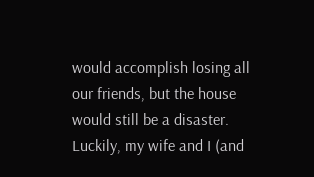would accomplish losing all our friends, but the house would still be a disaster. Luckily, my wife and I (and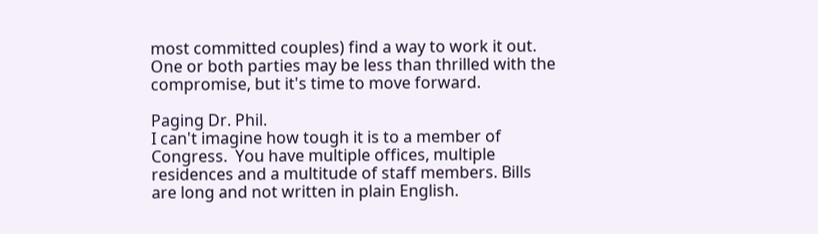most committed couples) find a way to work it out. One or both parties may be less than thrilled with the compromise, but it's time to move forward.

Paging Dr. Phil.
I can't imagine how tough it is to a member of Congress.  You have multiple offices, multiple residences and a multitude of staff members. Bills are long and not written in plain English.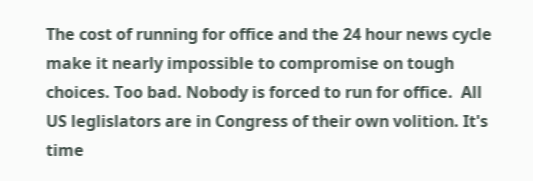The cost of running for office and the 24 hour news cycle make it nearly impossible to compromise on tough choices. Too bad. Nobody is forced to run for office.  All US leglislators are in Congress of their own volition. It's time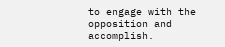to engage with the opposition and accomplish.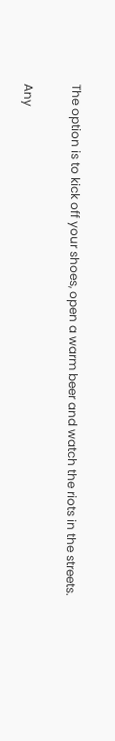The option is to kick off your shoes, open a warm beer and watch the riots in the streets.

Any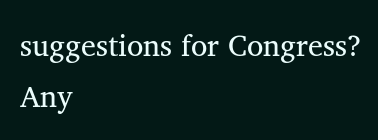suggestions for Congress? Any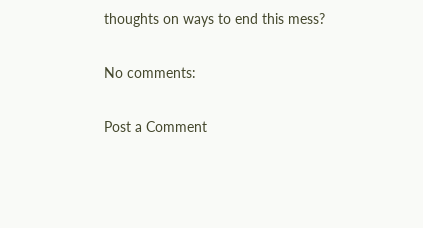thoughts on ways to end this mess?

No comments:

Post a Comment